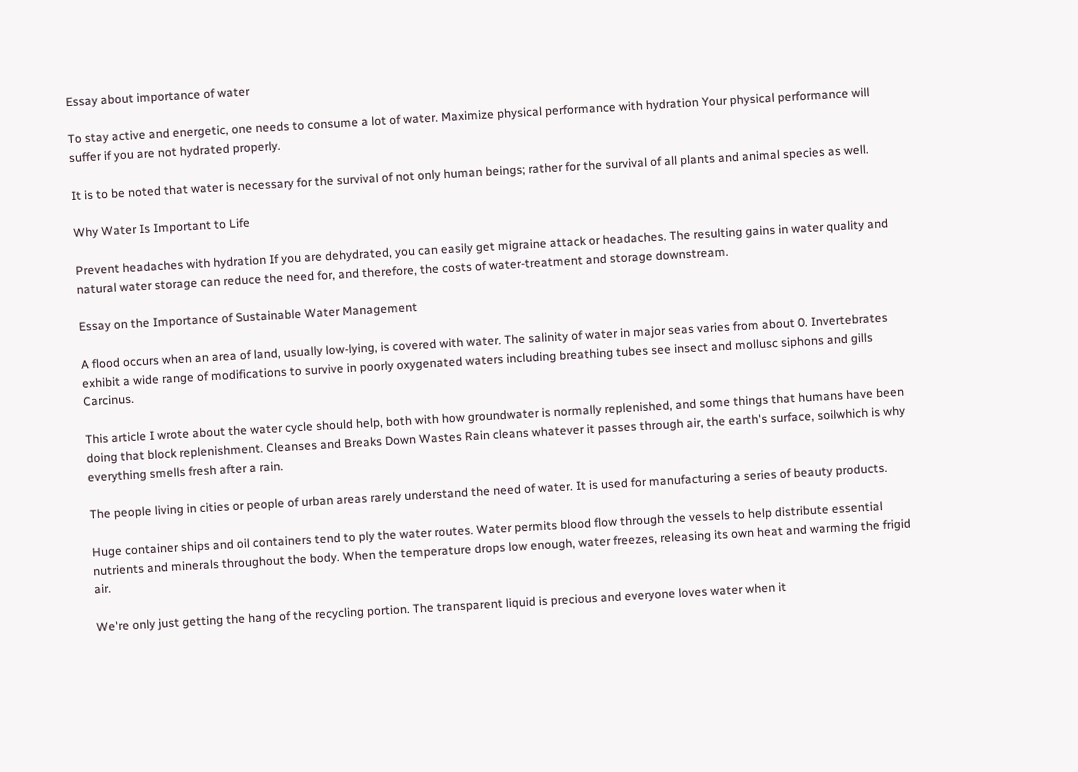Essay about importance of water

To stay active and energetic, one needs to consume a lot of water. Maximize physical performance with hydration Your physical performance will suffer if you are not hydrated properly.

It is to be noted that water is necessary for the survival of not only human beings; rather for the survival of all plants and animal species as well.

Why Water Is Important to Life

Prevent headaches with hydration If you are dehydrated, you can easily get migraine attack or headaches. The resulting gains in water quality and natural water storage can reduce the need for, and therefore, the costs of water-treatment and storage downstream.

Essay on the Importance of Sustainable Water Management

A flood occurs when an area of land, usually low-lying, is covered with water. The salinity of water in major seas varies from about 0. Invertebrates exhibit a wide range of modifications to survive in poorly oxygenated waters including breathing tubes see insect and mollusc siphons and gills Carcinus.

This article I wrote about the water cycle should help, both with how groundwater is normally replenished, and some things that humans have been doing that block replenishment. Cleanses and Breaks Down Wastes Rain cleans whatever it passes through air, the earth's surface, soilwhich is why everything smells fresh after a rain.

The people living in cities or people of urban areas rarely understand the need of water. It is used for manufacturing a series of beauty products.

Huge container ships and oil containers tend to ply the water routes. Water permits blood flow through the vessels to help distribute essential nutrients and minerals throughout the body. When the temperature drops low enough, water freezes, releasing its own heat and warming the frigid air.

We're only just getting the hang of the recycling portion. The transparent liquid is precious and everyone loves water when it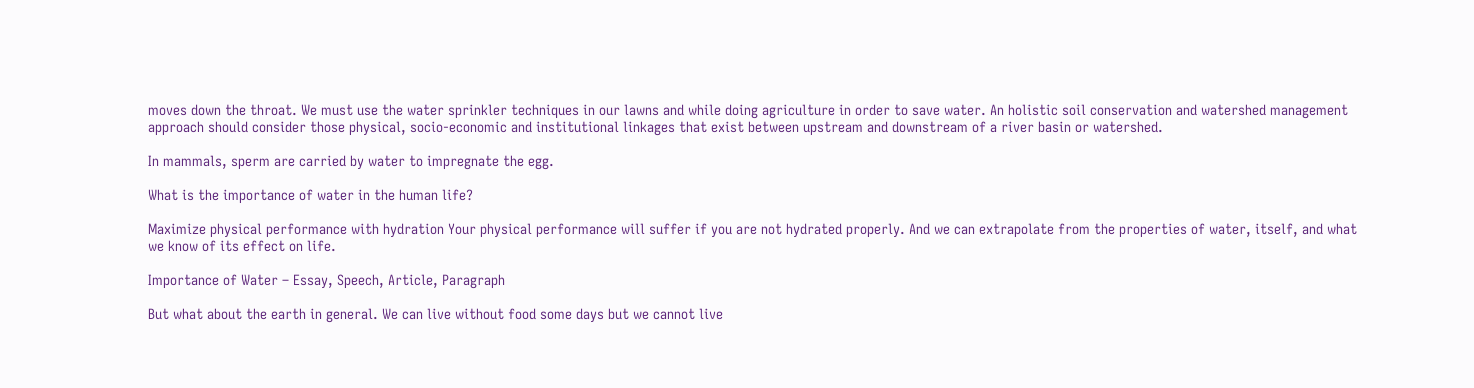moves down the throat. We must use the water sprinkler techniques in our lawns and while doing agriculture in order to save water. An holistic soil conservation and watershed management approach should consider those physical, socio-economic and institutional linkages that exist between upstream and downstream of a river basin or watershed.

In mammals, sperm are carried by water to impregnate the egg.

What is the importance of water in the human life?

Maximize physical performance with hydration Your physical performance will suffer if you are not hydrated properly. And we can extrapolate from the properties of water, itself, and what we know of its effect on life.

Importance of Water – Essay, Speech, Article, Paragraph

But what about the earth in general. We can live without food some days but we cannot live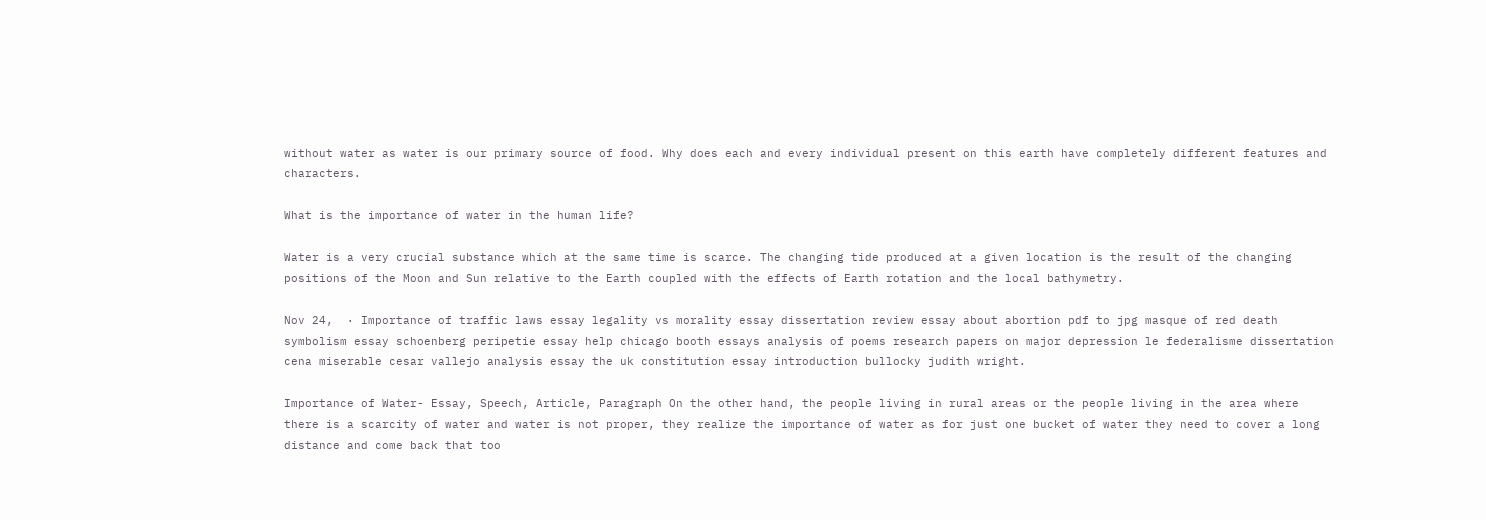without water as water is our primary source of food. Why does each and every individual present on this earth have completely different features and characters.

What is the importance of water in the human life?

Water is a very crucial substance which at the same time is scarce. The changing tide produced at a given location is the result of the changing positions of the Moon and Sun relative to the Earth coupled with the effects of Earth rotation and the local bathymetry.

Nov 24,  · Importance of traffic laws essay legality vs morality essay dissertation review essay about abortion pdf to jpg masque of red death symbolism essay schoenberg peripetie essay help chicago booth essays analysis of poems research papers on major depression le federalisme dissertation cena miserable cesar vallejo analysis essay the uk constitution essay introduction bullocky judith wright.

Importance of Water- Essay, Speech, Article, Paragraph On the other hand, the people living in rural areas or the people living in the area where there is a scarcity of water and water is not proper, they realize the importance of water as for just one bucket of water they need to cover a long distance and come back that too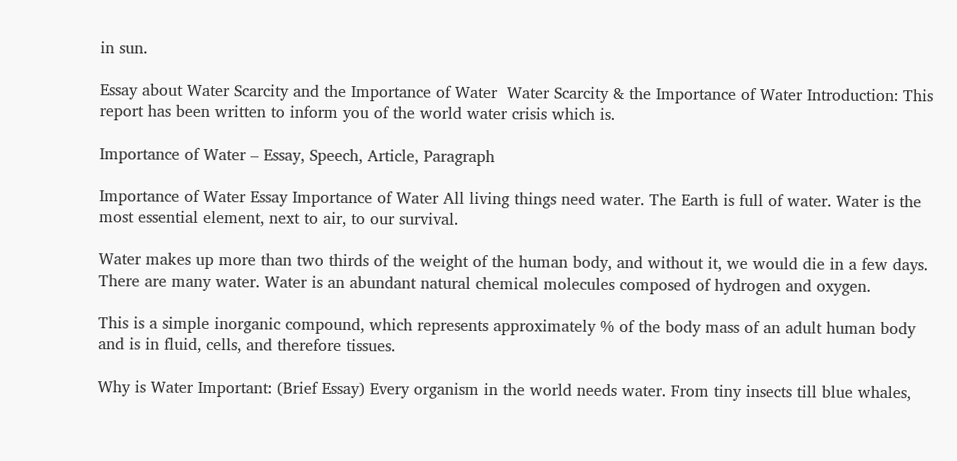in sun.

Essay about Water Scarcity and the Importance of Water  Water Scarcity & the Importance of Water Introduction: This report has been written to inform you of the world water crisis which is.

Importance of Water – Essay, Speech, Article, Paragraph

Importance of Water Essay Importance of Water All living things need water. The Earth is full of water. Water is the most essential element, next to air, to our survival.

Water makes up more than two thirds of the weight of the human body, and without it, we would die in a few days. There are many water. Water is an abundant natural chemical molecules composed of hydrogen and oxygen.

This is a simple inorganic compound, which represents approximately % of the body mass of an adult human body and is in fluid, cells, and therefore tissues.

Why is Water Important: (Brief Essay) Every organism in the world needs water. From tiny insects till blue whales,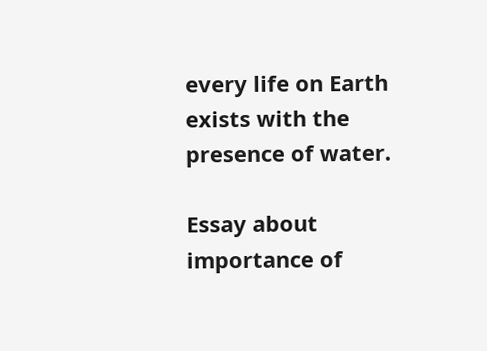every life on Earth exists with the presence of water.

Essay about importance of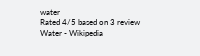water
Rated 4/5 based on 3 review
Water - Wikipedia